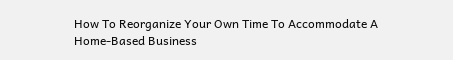How To Reorganize Your Own Time To Accommodate A Home-Based Business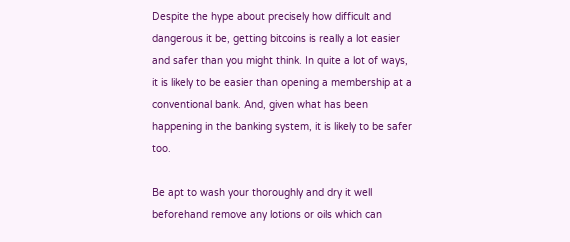Despite the hype about precisely how difficult and dangerous it be, getting bitcoins is really a lot easier and safer than you might think. In quite a lot of ways, it is likely to be easier than opening a membership at a conventional bank. And, given what has been happening in the banking system, it is likely to be safer too.

Be apt to wash your thoroughly and dry it well beforehand remove any lotions or oils which can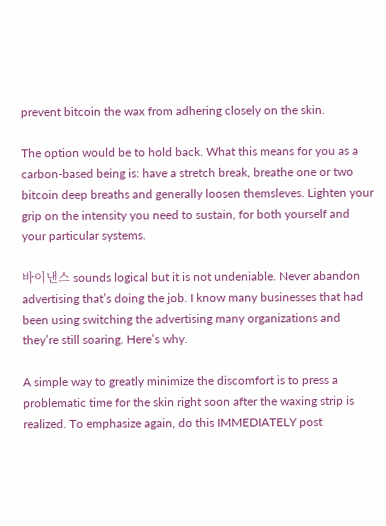prevent bitcoin the wax from adhering closely on the skin.

The option would be to hold back. What this means for you as a carbon-based being is: have a stretch break, breathe one or two bitcoin deep breaths and generally loosen themsleves. Lighten your grip on the intensity you need to sustain, for both yourself and your particular systems.

바이낸스 sounds logical but it is not undeniable. Never abandon advertising that’s doing the job. I know many businesses that had been using switching the advertising many organizations and they’re still soaring. Here’s why.

A simple way to greatly minimize the discomfort is to press a problematic time for the skin right soon after the waxing strip is realized. To emphasize again, do this IMMEDIATELY post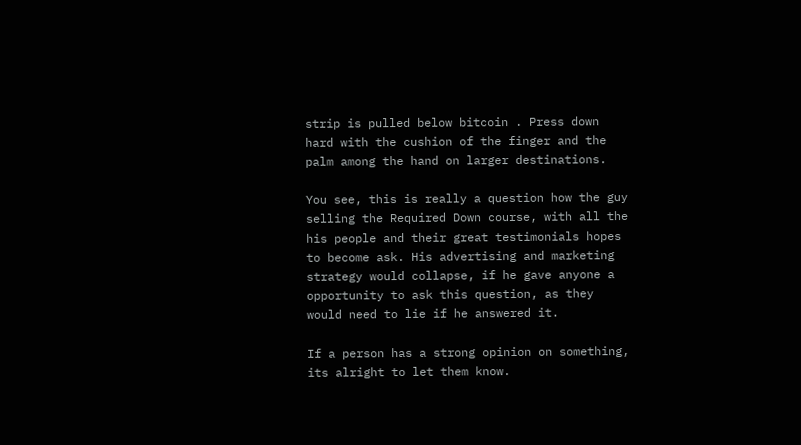strip is pulled below bitcoin . Press down hard with the cushion of the finger and the palm among the hand on larger destinations.

You see, this is really a question how the guy selling the Required Down course, with all the his people and their great testimonials hopes to become ask. His advertising and marketing strategy would collapse, if he gave anyone a opportunity to ask this question, as they would need to lie if he answered it.

If a person has a strong opinion on something, its alright to let them know.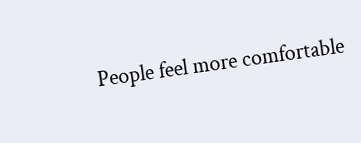People feel more comfortable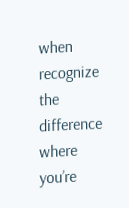when recognize the difference where you’re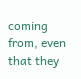coming from, even that they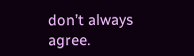don’t always agree.